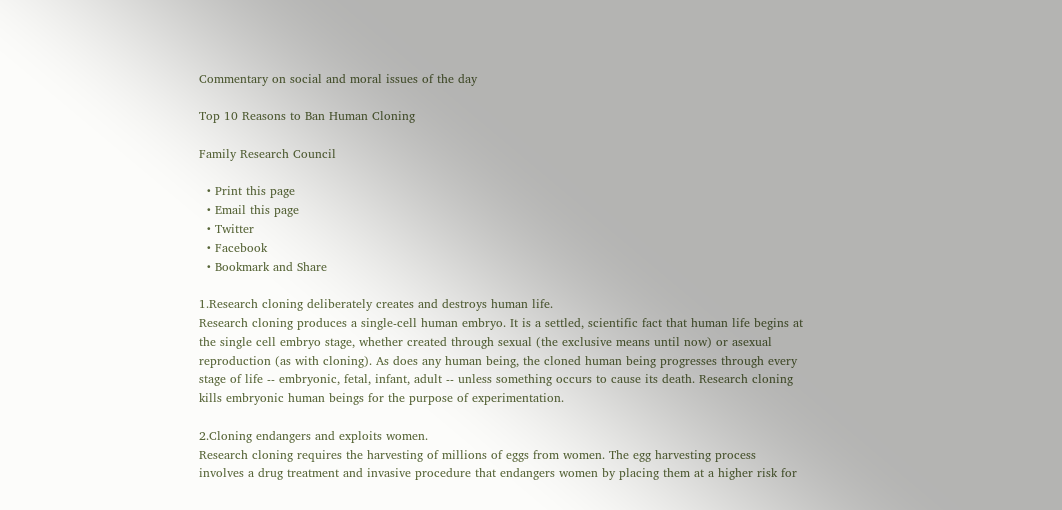Commentary on social and moral issues of the day

Top 10 Reasons to Ban Human Cloning

Family Research Council

  • Print this page
  • Email this page
  • Twitter
  • Facebook
  • Bookmark and Share

1.Research cloning deliberately creates and destroys human life.
Research cloning produces a single-cell human embryo. It is a settled, scientific fact that human life begins at the single cell embryo stage, whether created through sexual (the exclusive means until now) or asexual reproduction (as with cloning). As does any human being, the cloned human being progresses through every stage of life -- embryonic, fetal, infant, adult -- unless something occurs to cause its death. Research cloning kills embryonic human beings for the purpose of experimentation.

2.Cloning endangers and exploits women.
Research cloning requires the harvesting of millions of eggs from women. The egg harvesting process involves a drug treatment and invasive procedure that endangers women by placing them at a higher risk for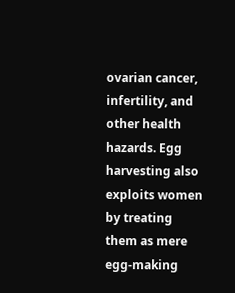ovarian cancer, infertility, and other health hazards. Egg harvesting also exploits women by treating them as mere egg-making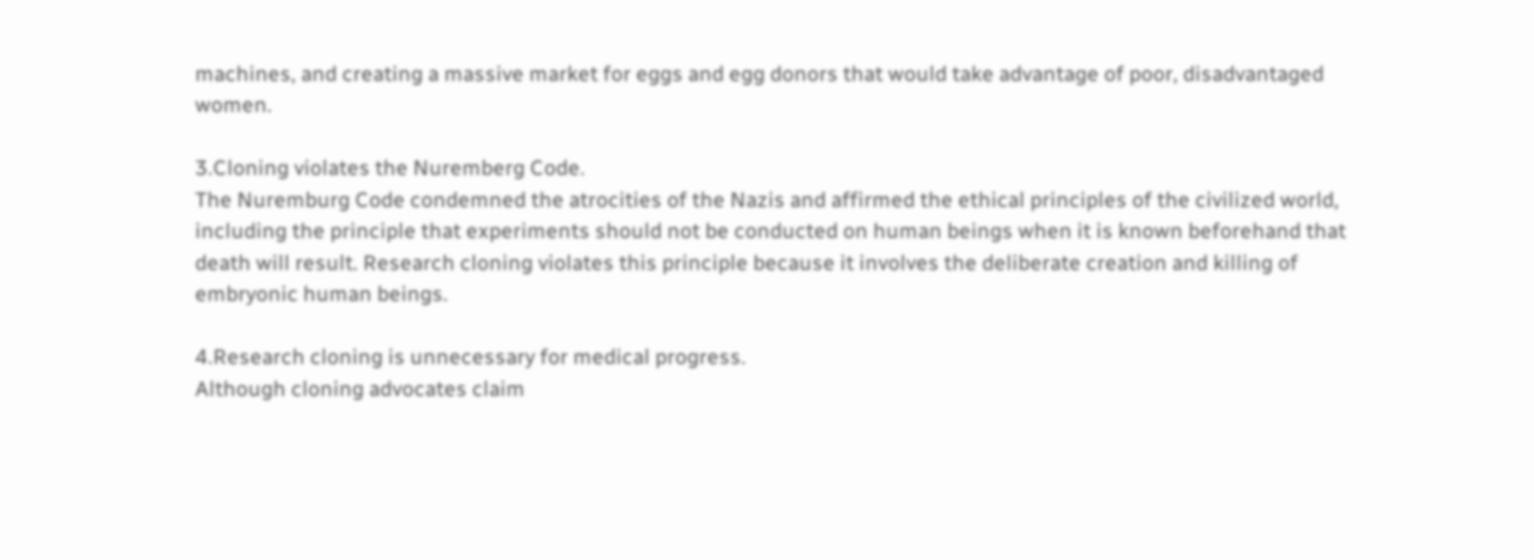machines, and creating a massive market for eggs and egg donors that would take advantage of poor, disadvantaged women.

3.Cloning violates the Nuremberg Code.
The Nuremburg Code condemned the atrocities of the Nazis and affirmed the ethical principles of the civilized world, including the principle that experiments should not be conducted on human beings when it is known beforehand that death will result. Research cloning violates this principle because it involves the deliberate creation and killing of embryonic human beings.

4.Research cloning is unnecessary for medical progress.
Although cloning advocates claim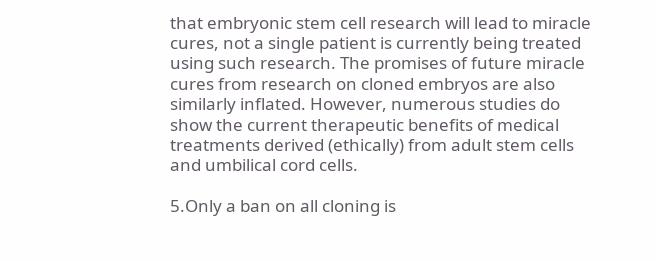that embryonic stem cell research will lead to miracle cures, not a single patient is currently being treated using such research. The promises of future miracle cures from research on cloned embryos are also similarly inflated. However, numerous studies do show the current therapeutic benefits of medical treatments derived (ethically) from adult stem cells and umbilical cord cells.

5.Only a ban on all cloning is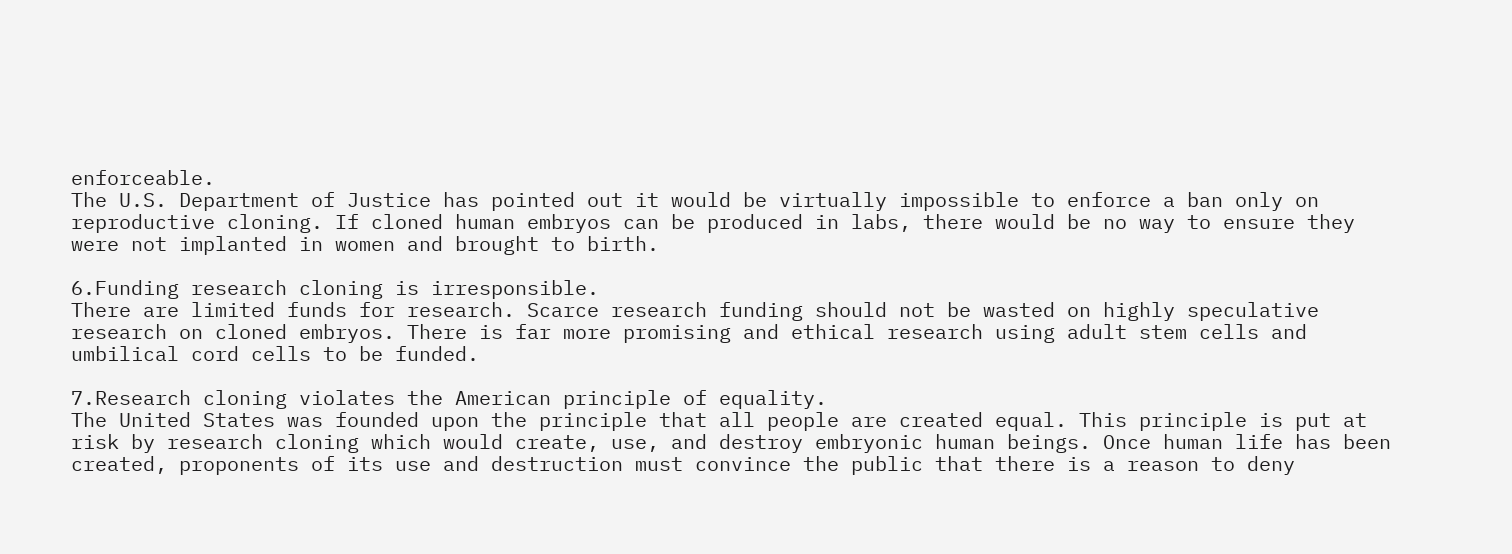enforceable.
The U.S. Department of Justice has pointed out it would be virtually impossible to enforce a ban only on reproductive cloning. If cloned human embryos can be produced in labs, there would be no way to ensure they were not implanted in women and brought to birth.

6.Funding research cloning is irresponsible.
There are limited funds for research. Scarce research funding should not be wasted on highly speculative research on cloned embryos. There is far more promising and ethical research using adult stem cells and umbilical cord cells to be funded.

7.Research cloning violates the American principle of equality.
The United States was founded upon the principle that all people are created equal. This principle is put at risk by research cloning which would create, use, and destroy embryonic human beings. Once human life has been created, proponents of its use and destruction must convince the public that there is a reason to deny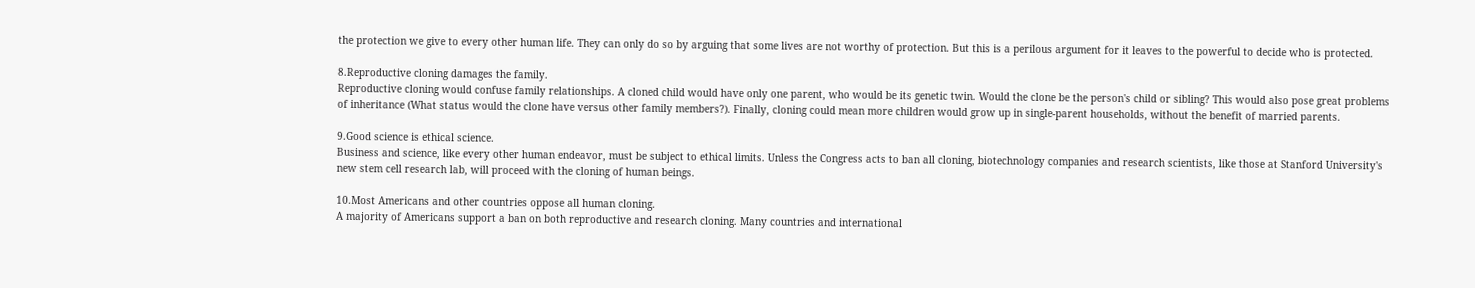the protection we give to every other human life. They can only do so by arguing that some lives are not worthy of protection. But this is a perilous argument for it leaves to the powerful to decide who is protected.

8.Reproductive cloning damages the family.
Reproductive cloning would confuse family relationships. A cloned child would have only one parent, who would be its genetic twin. Would the clone be the person's child or sibling? This would also pose great problems of inheritance (What status would the clone have versus other family members?). Finally, cloning could mean more children would grow up in single-parent households, without the benefit of married parents.

9.Good science is ethical science.
Business and science, like every other human endeavor, must be subject to ethical limits. Unless the Congress acts to ban all cloning, biotechnology companies and research scientists, like those at Stanford University's new stem cell research lab, will proceed with the cloning of human beings.

10.Most Americans and other countries oppose all human cloning.
A majority of Americans support a ban on both reproductive and research cloning. Many countries and international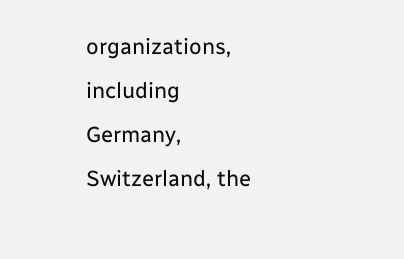organizations, including Germany, Switzerland, the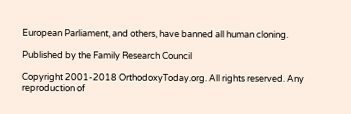European Parliament, and others, have banned all human cloning.

Published by the Family Research Council

Copyright 2001-2018 OrthodoxyToday.org. All rights reserved. Any reproduction of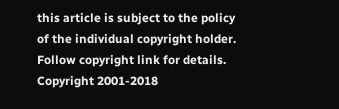this article is subject to the policy of the individual copyright holder. Follow copyright link for details.
Copyright 2001-2018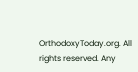OrthodoxyToday.org. All rights reserved. Any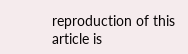reproduction of this article is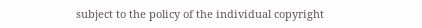subject to the policy of the individual copyright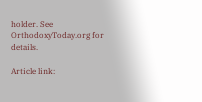holder. See OrthodoxyToday.org for details.

Article link: